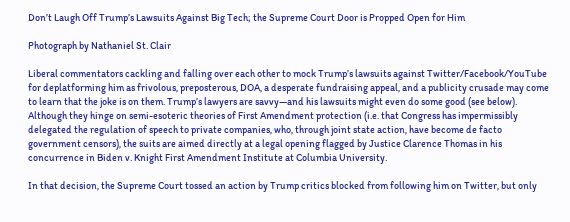Don’t Laugh Off Trump’s Lawsuits Against Big Tech; the Supreme Court Door is Propped Open for Him

Photograph by Nathaniel St. Clair

Liberal commentators cackling and falling over each other to mock Trump’s lawsuits against Twitter/Facebook/YouTube for deplatforming him as frivolous, preposterous, DOA, a desperate fundraising appeal, and a publicity crusade may come to learn that the joke is on them. Trump’s lawyers are savvy—and his lawsuits might even do some good (see below). Although they hinge on semi-esoteric theories of First Amendment protection (i.e. that Congress has impermissibly delegated the regulation of speech to private companies, who, through joint state action, have become de facto government censors), the suits are aimed directly at a legal opening flagged by Justice Clarence Thomas in his concurrence in Biden v. Knight First Amendment Institute at Columbia University.

In that decision, the Supreme Court tossed an action by Trump critics blocked from following him on Twitter, but only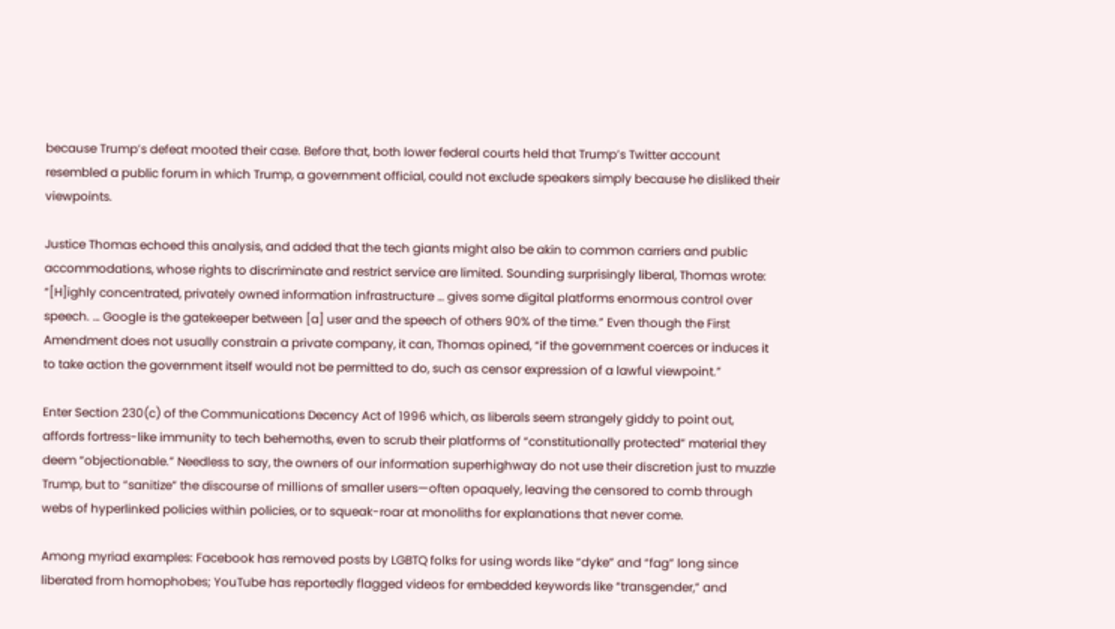because Trump’s defeat mooted their case. Before that, both lower federal courts held that Trump’s Twitter account resembled a public forum in which Trump, a government official, could not exclude speakers simply because he disliked their viewpoints.

Justice Thomas echoed this analysis, and added that the tech giants might also be akin to common carriers and public accommodations, whose rights to discriminate and restrict service are limited. Sounding surprisingly liberal, Thomas wrote: “[H]ighly concentrated, privately owned information infrastructure … gives some digital platforms enormous control over speech. … Google is the gatekeeper between [a] user and the speech of others 90% of the time.” Even though the First Amendment does not usually constrain a private company, it can, Thomas opined, “if the government coerces or induces it to take action the government itself would not be permitted to do, such as censor expression of a lawful viewpoint.”

Enter Section 230(c) of the Communications Decency Act of 1996 which, as liberals seem strangely giddy to point out, affords fortress-like immunity to tech behemoths, even to scrub their platforms of “constitutionally protected” material they deem “objectionable.” Needless to say, the owners of our information superhighway do not use their discretion just to muzzle Trump, but to “sanitize” the discourse of millions of smaller users—often opaquely, leaving the censored to comb through webs of hyperlinked policies within policies, or to squeak-roar at monoliths for explanations that never come.

Among myriad examples: Facebook has removed posts by LGBTQ folks for using words like “dyke” and “fag” long since liberated from homophobes; YouTube has reportedly flagged videos for embedded keywords like “transgender,” and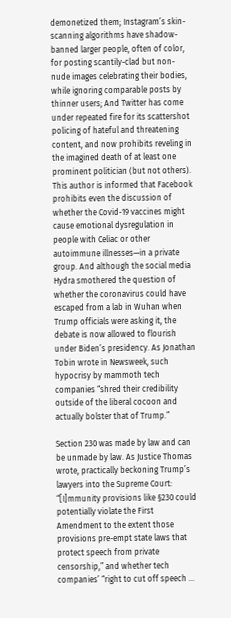demonetized them; Instagram’s skin-scanning algorithms have shadow-banned larger people, often of color, for posting scantily-clad but non-nude images celebrating their bodies, while ignoring comparable posts by thinner users; And Twitter has come under repeated fire for its scattershot policing of hateful and threatening content, and now prohibits reveling in the imagined death of at least one prominent politician (but not others). This author is informed that Facebook prohibits even the discussion of whether the Covid-19 vaccines might cause emotional dysregulation in people with Celiac or other autoimmune illnesses—in a private group. And although the social media Hydra smothered the question of whether the coronavirus could have escaped from a lab in Wuhan when Trump officials were asking it, the debate is now allowed to flourish under Biden’s presidency. As Jonathan Tobin wrote in Newsweek, such hypocrisy by mammoth tech companies “shred their credibility outside of the liberal cocoon and actually bolster that of Trump.”

Section 230 was made by law and can be unmade by law. As Justice Thomas wrote, practically beckoning Trump’s lawyers into the Supreme Court: “[I]mmunity provisions like §230 could potentially violate the First Amendment to the extent those provisions pre-empt state laws that protect speech from private censorship,” and whether tech companies’ “right to cut off speech …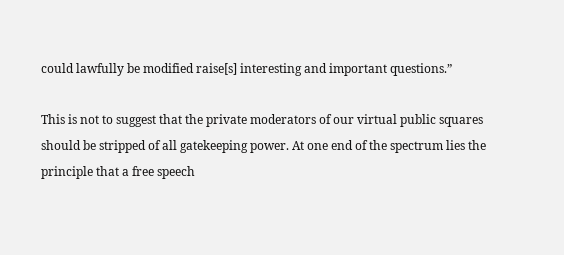could lawfully be modified raise[s] interesting and important questions.”

This is not to suggest that the private moderators of our virtual public squares should be stripped of all gatekeeping power. At one end of the spectrum lies the principle that a free speech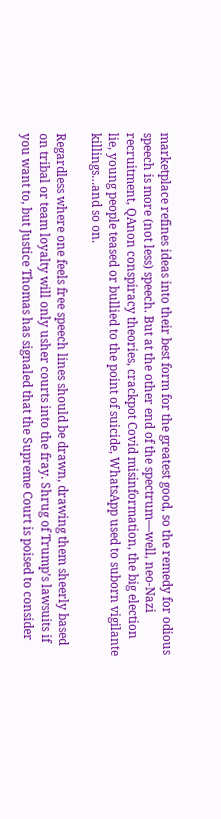marketplace refines ideas into their best form for the greatest good, so the remedy for odious speech is more (not less) speech. But at the other end of the spectrum—well, neo-Nazi recruitment, QAnon conspiracy theories, crackpot Covid misinformation, the big election lie, young people teased or bullied to the point of suicide, WhatsApp used to suborn vigilante killings…and so on.

Regardless where one feels free speech lines should be drawn, drawing them sheerly based on tribal or team loyalty will only usher courts into the fray. Shrug of Trump’s lawsuits if you want to, but Justice Thomas has signaled that the Supreme Court is poised to consider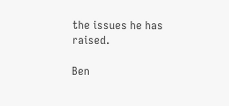the issues he has raised.

Ben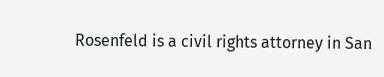Rosenfeld is a civil rights attorney in San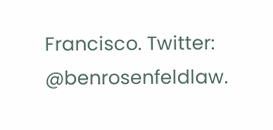Francisco. Twitter: @benrosenfeldlaw.